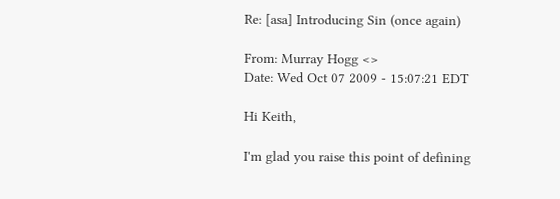Re: [asa] Introducing Sin (once again)

From: Murray Hogg <>
Date: Wed Oct 07 2009 - 15:07:21 EDT

Hi Keith,

I'm glad you raise this point of defining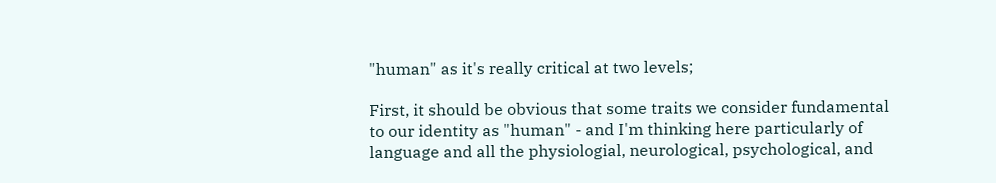"human" as it's really critical at two levels;

First, it should be obvious that some traits we consider fundamental to our identity as "human" - and I'm thinking here particularly of language and all the physiologial, neurological, psychological, and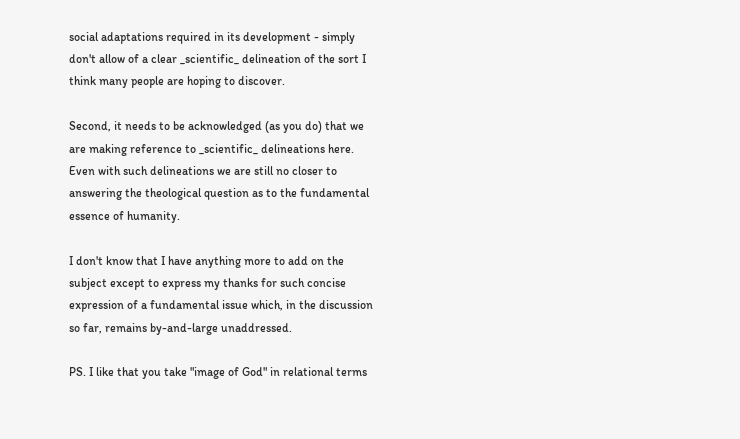social adaptations required in its development - simply don't allow of a clear _scientific_ delineation of the sort I think many people are hoping to discover.

Second, it needs to be acknowledged (as you do) that we are making reference to _scientific_ delineations here. Even with such delineations we are still no closer to answering the theological question as to the fundamental essence of humanity.

I don't know that I have anything more to add on the subject except to express my thanks for such concise expression of a fundamental issue which, in the discussion so far, remains by-and-large unaddressed.

PS. I like that you take "image of God" in relational terms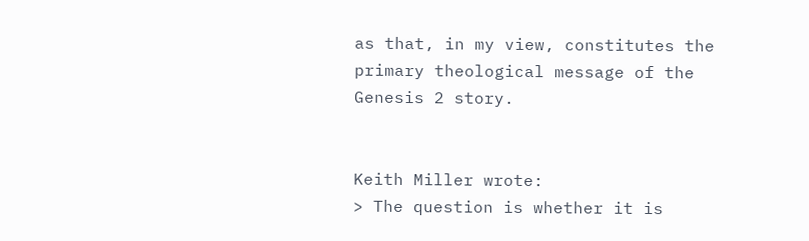as that, in my view, constitutes the primary theological message of the Genesis 2 story.


Keith Miller wrote:
> The question is whether it is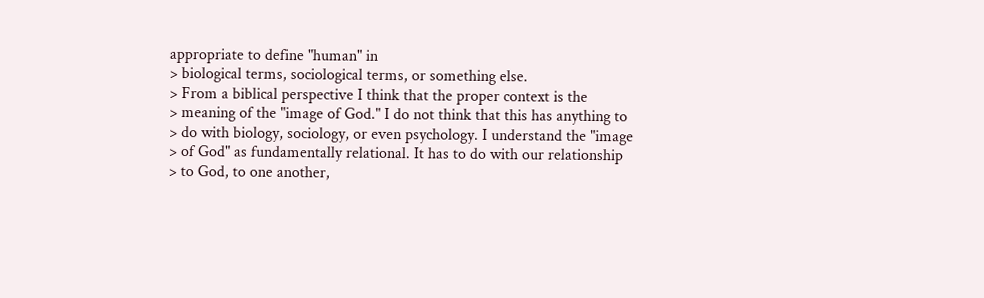appropriate to define "human" in
> biological terms, sociological terms, or something else.
> From a biblical perspective I think that the proper context is the
> meaning of the "image of God." I do not think that this has anything to
> do with biology, sociology, or even psychology. I understand the "image
> of God" as fundamentally relational. It has to do with our relationship
> to God, to one another,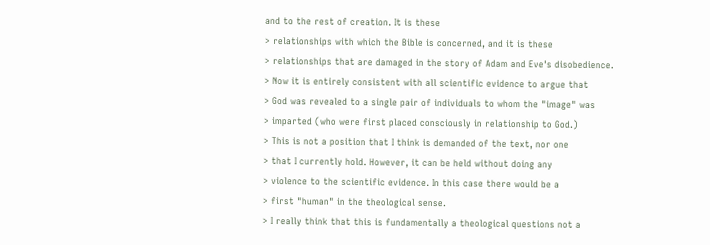and to the rest of creation. It is these
> relationships with which the Bible is concerned, and it is these
> relationships that are damaged in the story of Adam and Eve's disobedience.
> Now it is entirely consistent with all scientific evidence to argue that
> God was revealed to a single pair of individuals to whom the "image" was
> imparted (who were first placed consciously in relationship to God.)
> This is not a position that I think is demanded of the text, nor one
> that I currently hold. However, it can be held without doing any
> violence to the scientific evidence. In this case there would be a
> first "human" in the theological sense.
> I really think that this is fundamentally a theological questions not a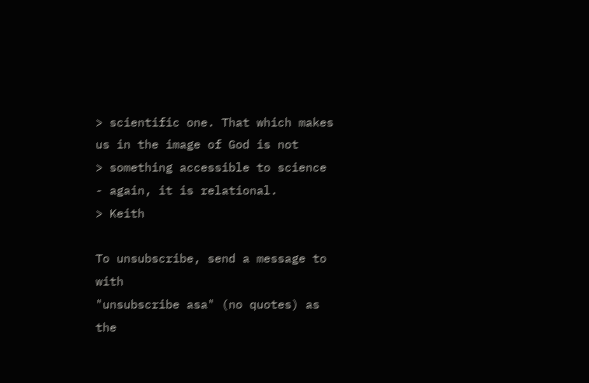> scientific one. That which makes us in the image of God is not
> something accessible to science - again, it is relational.
> Keith

To unsubscribe, send a message to with
"unsubscribe asa" (no quotes) as the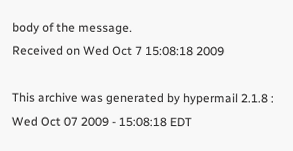body of the message.
Received on Wed Oct 7 15:08:18 2009

This archive was generated by hypermail 2.1.8 : Wed Oct 07 2009 - 15:08:18 EDT